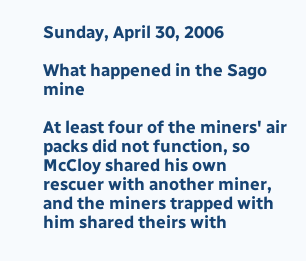Sunday, April 30, 2006

What happened in the Sago mine

At least four of the miners' air packs did not function, so McCloy shared his own rescuer with another miner, and the miners trapped with him shared theirs with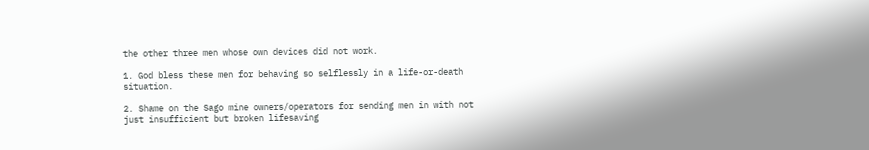the other three men whose own devices did not work.

1. God bless these men for behaving so selflessly in a life-or-death situation.

2. Shame on the Sago mine owners/operators for sending men in with not just insufficient but broken lifesaving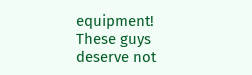equipment! These guys deserve not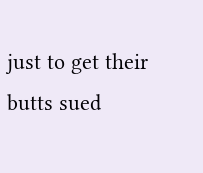just to get their butts sued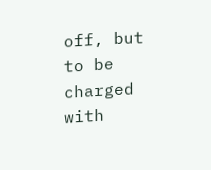off, but to be charged with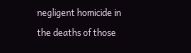negligent homicide in the deaths of those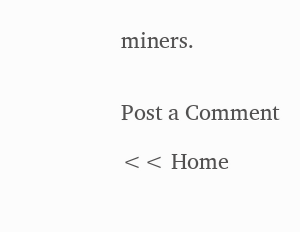miners.


Post a Comment

<< Home